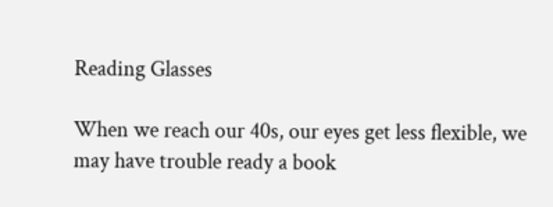Reading Glasses

When we reach our 40s, our eyes get less flexible, we may have trouble ready a book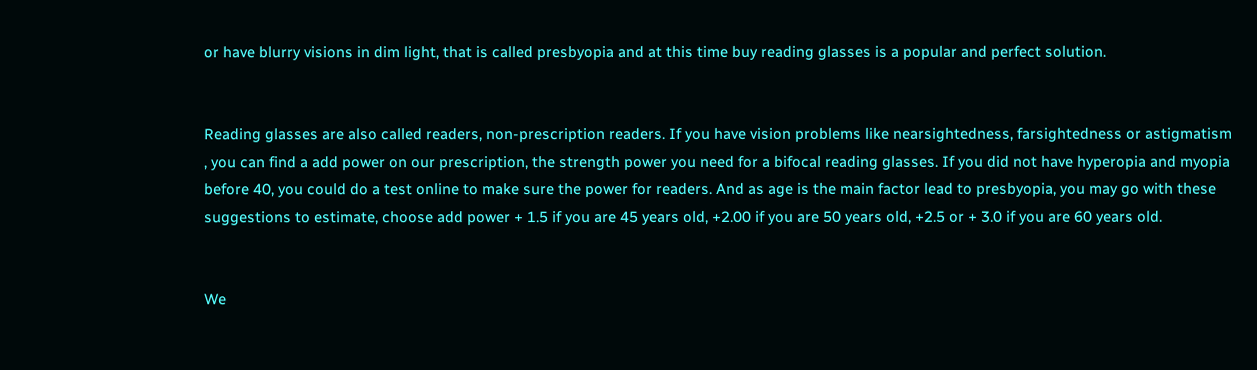or have blurry visions in dim light, that is called presbyopia and at this time buy reading glasses is a popular and perfect solution.


Reading glasses are also called readers, non-prescription readers. If you have vision problems like nearsightedness, farsightedness or astigmatism , you can find a add power on our prescription, the strength power you need for a bifocal reading glasses. If you did not have hyperopia and myopia before 40, you could do a test online to make sure the power for readers. And as age is the main factor lead to presbyopia, you may go with these suggestions to estimate, choose add power + 1.5 if you are 45 years old, +2.00 if you are 50 years old, +2.5 or + 3.0 if you are 60 years old.


We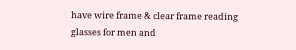have wire frame & clear frame reading glasses for men and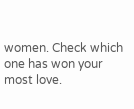women. Check which one has won your most love.